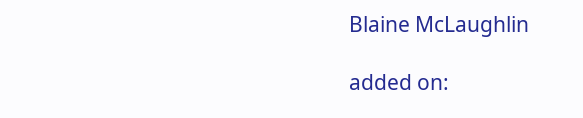Blaine McLaughlin

added on: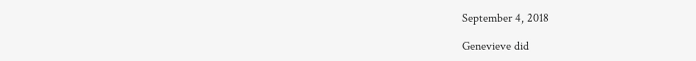September 4, 2018

Genevieve did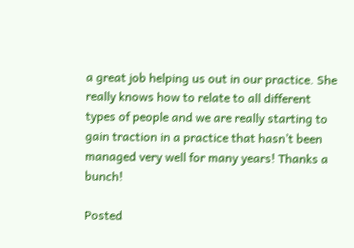a great job helping us out in our practice. She really knows how to relate to all different types of people and we are really starting to gain traction in a practice that hasn’t been managed very well for many years! Thanks a bunch!

Posted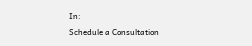In:
Schedule a Consultation